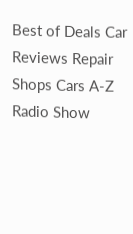Best of Deals Car Reviews Repair Shops Cars A-Z Radio Show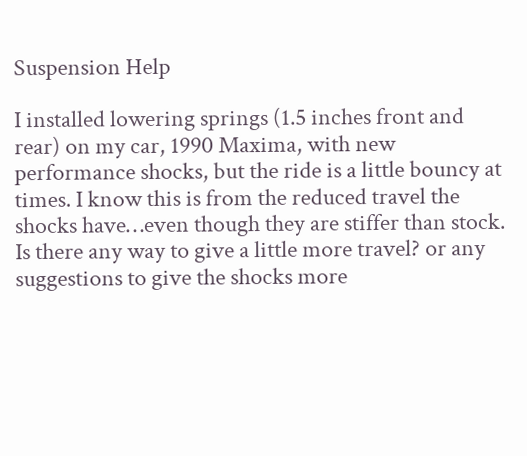Suspension Help

I installed lowering springs (1.5 inches front and rear) on my car, 1990 Maxima, with new performance shocks, but the ride is a little bouncy at times. I know this is from the reduced travel the shocks have…even though they are stiffer than stock. Is there any way to give a little more travel? or any suggestions to give the shocks more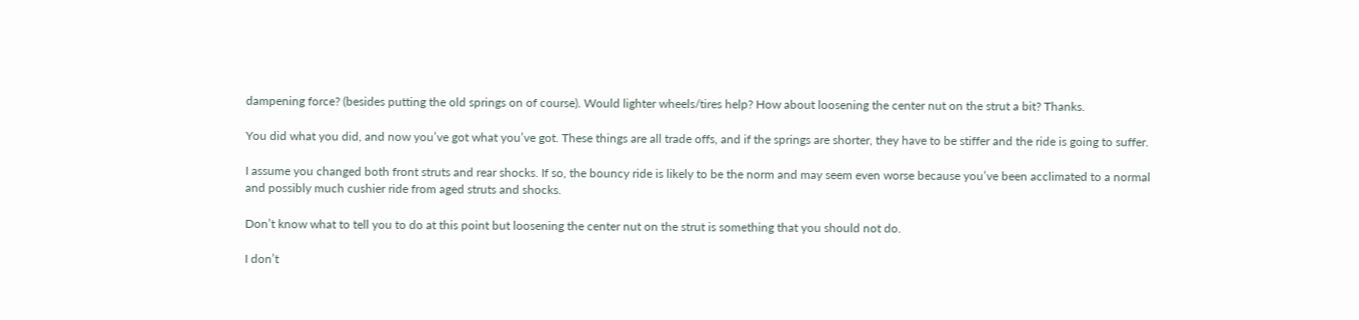dampening force? (besides putting the old springs on of course). Would lighter wheels/tires help? How about loosening the center nut on the strut a bit? Thanks.

You did what you did, and now you’ve got what you’ve got. These things are all trade offs, and if the springs are shorter, they have to be stiffer and the ride is going to suffer.

I assume you changed both front struts and rear shocks. If so, the bouncy ride is likely to be the norm and may seem even worse because you’ve been acclimated to a normal and possibly much cushier ride from aged struts and shocks.

Don’t know what to tell you to do at this point but loosening the center nut on the strut is something that you should not do.

I don’t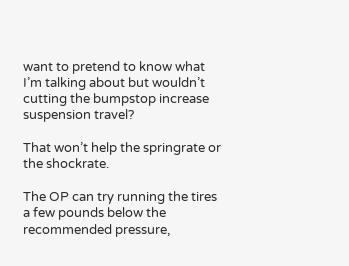want to pretend to know what I’m talking about but wouldn’t cutting the bumpstop increase suspension travel?

That won’t help the springrate or the shockrate.

The OP can try running the tires a few pounds below the recommended pressure,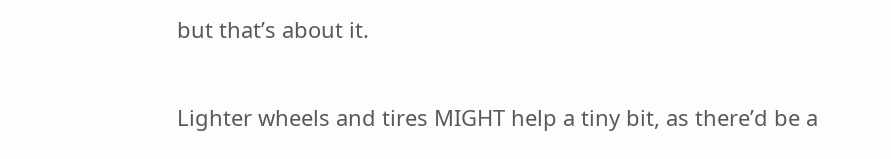but that’s about it.

Lighter wheels and tires MIGHT help a tiny bit, as there’d be a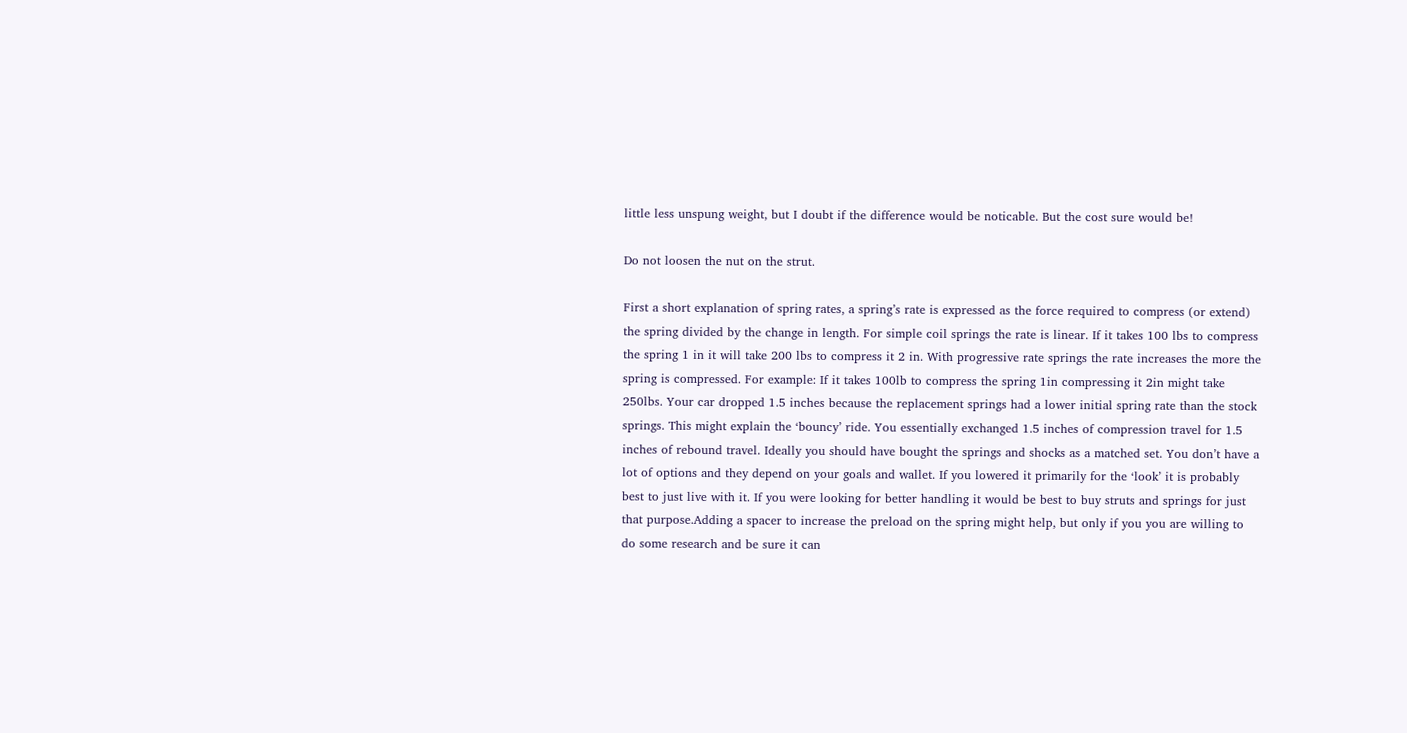little less unspung weight, but I doubt if the difference would be noticable. But the cost sure would be!

Do not loosen the nut on the strut.

First a short explanation of spring rates, a spring’s rate is expressed as the force required to compress (or extend) the spring divided by the change in length. For simple coil springs the rate is linear. If it takes 100 lbs to compress the spring 1 in it will take 200 lbs to compress it 2 in. With progressive rate springs the rate increases the more the spring is compressed. For example: If it takes 100lb to compress the spring 1in compressing it 2in might take 250lbs. Your car dropped 1.5 inches because the replacement springs had a lower initial spring rate than the stock springs. This might explain the ‘bouncy’ ride. You essentially exchanged 1.5 inches of compression travel for 1.5 inches of rebound travel. Ideally you should have bought the springs and shocks as a matched set. You don’t have a lot of options and they depend on your goals and wallet. If you lowered it primarily for the ‘look’ it is probably best to just live with it. If you were looking for better handling it would be best to buy struts and springs for just that purpose.Adding a spacer to increase the preload on the spring might help, but only if you you are willing to do some research and be sure it can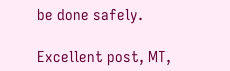be done safely.

Excellent post, MT,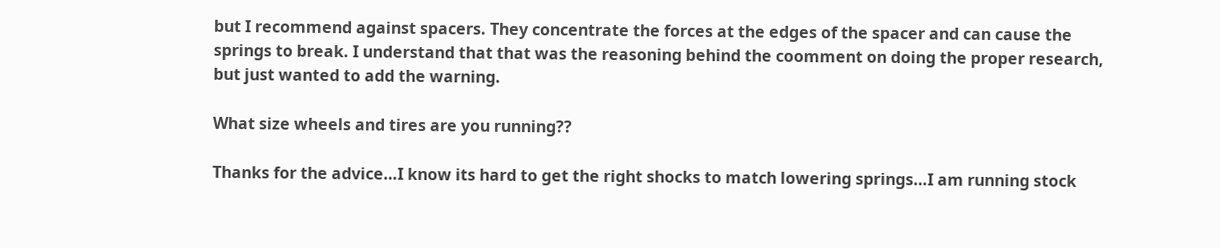but I recommend against spacers. They concentrate the forces at the edges of the spacer and can cause the springs to break. I understand that that was the reasoning behind the coomment on doing the proper research, but just wanted to add the warning.

What size wheels and tires are you running??

Thanks for the advice…I know its hard to get the right shocks to match lowering springs…I am running stock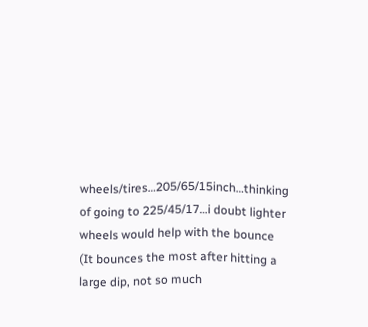wheels/tires…205/65/15inch…thinking of going to 225/45/17…i doubt lighter wheels would help with the bounce (It bounces the most after hitting a large dip, not so much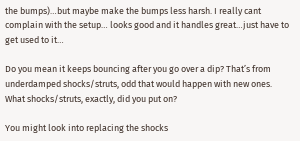the bumps)…but maybe make the bumps less harsh. I really cant complain with the setup… looks good and it handles great…just have to get used to it…

Do you mean it keeps bouncing after you go over a dip? That’s from underdamped shocks/struts, odd that would happen with new ones. What shocks/struts, exactly, did you put on?

You might look into replacing the shocks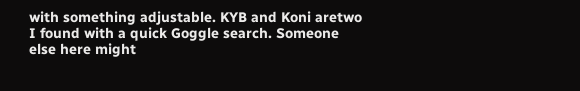with something adjustable. KYB and Koni aretwo I found with a quick Goggle search. Someone else here might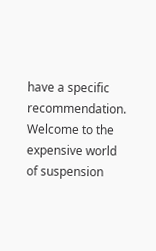have a specific recommendation. Welcome to the expensive world of suspension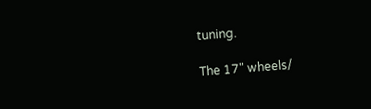tuning.

The 17" wheels/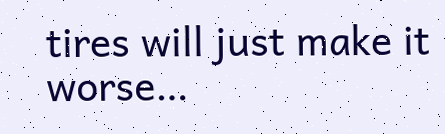tires will just make it worse…